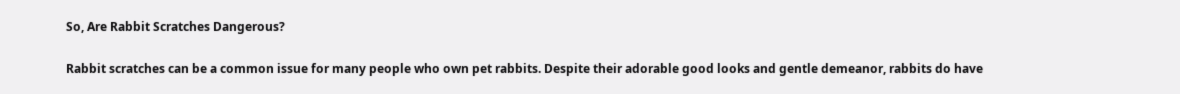So, Are Rabbit Scratches Dangerous?

Rabbit scratches can be a common issue for many people who own pet rabbits. Despite their adorable good looks and gentle demeanor, rabbits do have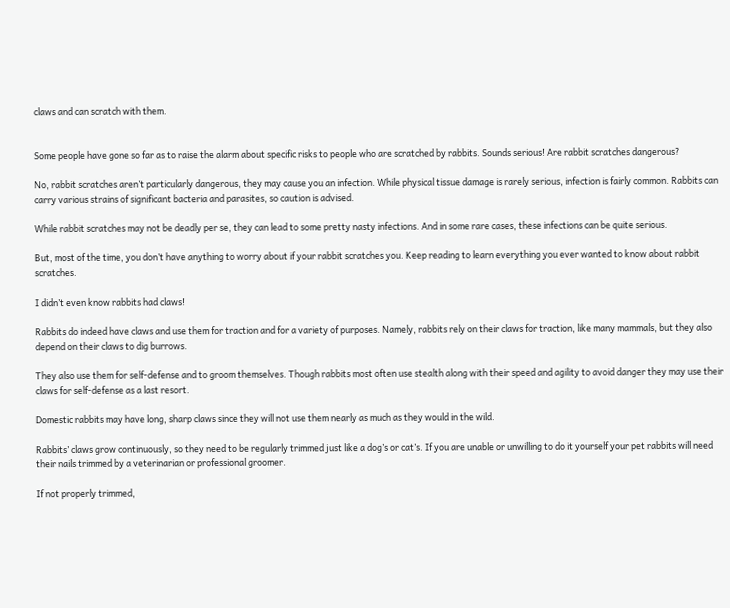claws and can scratch with them.


Some people have gone so far as to raise the alarm about specific risks to people who are scratched by rabbits. Sounds serious! Are rabbit scratches dangerous?

No, rabbit scratches aren’t particularly dangerous, they may cause you an infection. While physical tissue damage is rarely serious, infection is fairly common. Rabbits can carry various strains of significant bacteria and parasites, so caution is advised.

While rabbit scratches may not be deadly per se, they can lead to some pretty nasty infections. And in some rare cases, these infections can be quite serious.

But, most of the time, you don’t have anything to worry about if your rabbit scratches you. Keep reading to learn everything you ever wanted to know about rabbit scratches.

I didn’t even know rabbits had claws!

Rabbits do indeed have claws and use them for traction and for a variety of purposes. Namely, rabbits rely on their claws for traction, like many mammals, but they also depend on their claws to dig burrows.

They also use them for self-defense and to groom themselves. Though rabbits most often use stealth along with their speed and agility to avoid danger they may use their claws for self-defense as a last resort.

Domestic rabbits may have long, sharp claws since they will not use them nearly as much as they would in the wild.

Rabbits’ claws grow continuously, so they need to be regularly trimmed just like a dog’s or cat’s. If you are unable or unwilling to do it yourself your pet rabbits will need their nails trimmed by a veterinarian or professional groomer.

If not properly trimmed,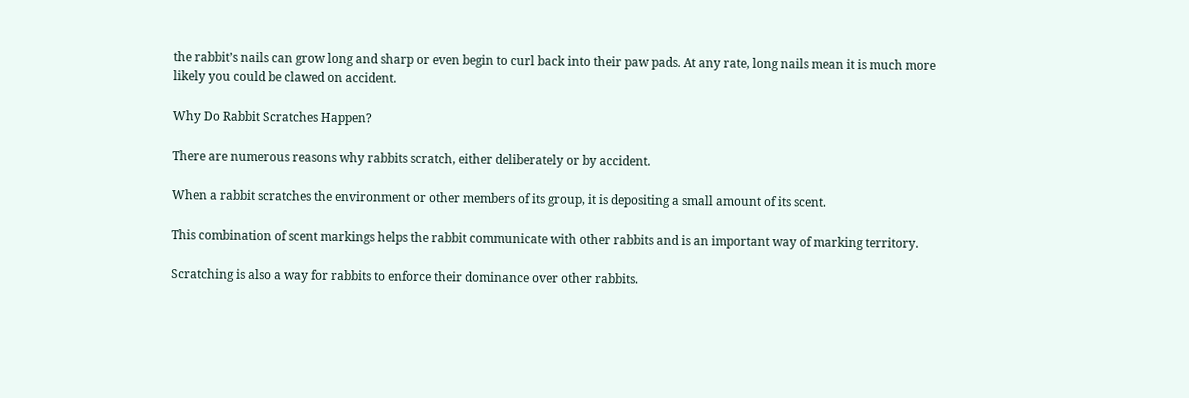the rabbit’s nails can grow long and sharp or even begin to curl back into their paw pads. At any rate, long nails mean it is much more likely you could be clawed on accident.

Why Do Rabbit Scratches Happen?

There are numerous reasons why rabbits scratch, either deliberately or by accident.

When a rabbit scratches the environment or other members of its group, it is depositing a small amount of its scent.

This combination of scent markings helps the rabbit communicate with other rabbits and is an important way of marking territory.

Scratching is also a way for rabbits to enforce their dominance over other rabbits.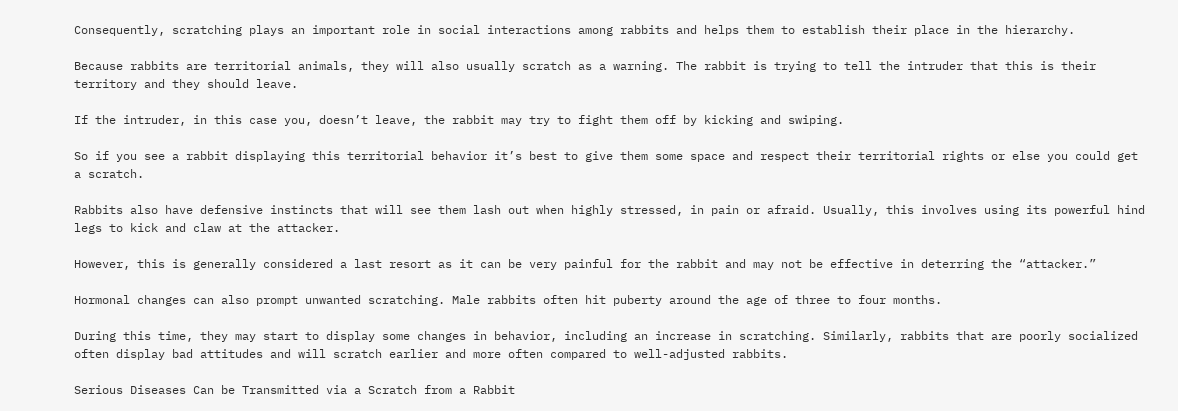Consequently, scratching plays an important role in social interactions among rabbits and helps them to establish their place in the hierarchy.

Because rabbits are territorial animals, they will also usually scratch as a warning. The rabbit is trying to tell the intruder that this is their territory and they should leave.

If the intruder, in this case you, doesn’t leave, the rabbit may try to fight them off by kicking and swiping.

So if you see a rabbit displaying this territorial behavior it’s best to give them some space and respect their territorial rights or else you could get a scratch.

Rabbits also have defensive instincts that will see them lash out when highly stressed, in pain or afraid. Usually, this involves using its powerful hind legs to kick and claw at the attacker.

However, this is generally considered a last resort as it can be very painful for the rabbit and may not be effective in deterring the “attacker.”

Hormonal changes can also prompt unwanted scratching. Male rabbits often hit puberty around the age of three to four months.

During this time, they may start to display some changes in behavior, including an increase in scratching. Similarly, rabbits that are poorly socialized often display bad attitudes and will scratch earlier and more often compared to well-adjusted rabbits.

Serious Diseases Can be Transmitted via a Scratch from a Rabbit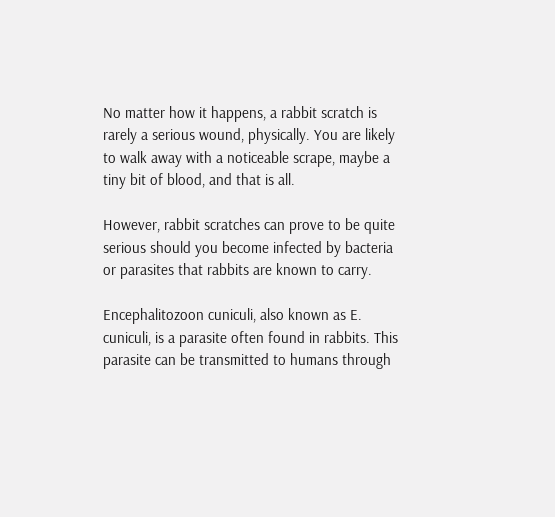No matter how it happens, a rabbit scratch is rarely a serious wound, physically. You are likely to walk away with a noticeable scrape, maybe a tiny bit of blood, and that is all.

However, rabbit scratches can prove to be quite serious should you become infected by bacteria or parasites that rabbits are known to carry.

Encephalitozoon cuniculi, also known as E. cuniculi, is a parasite often found in rabbits. This parasite can be transmitted to humans through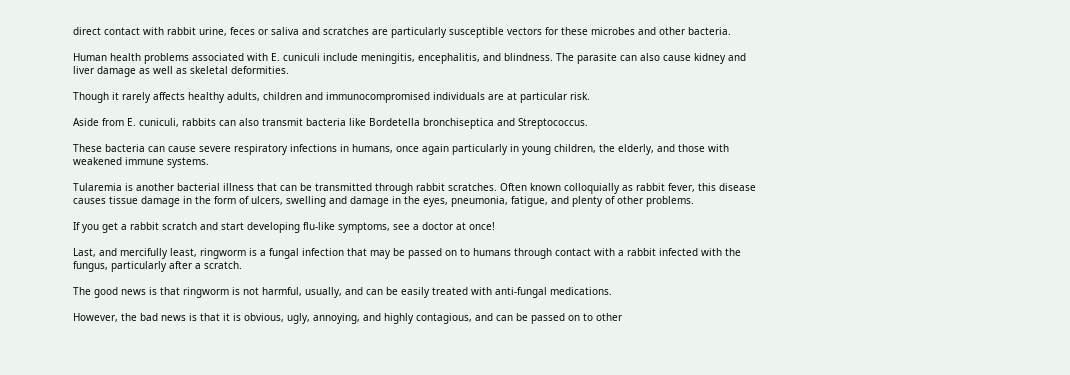direct contact with rabbit urine, feces or saliva and scratches are particularly susceptible vectors for these microbes and other bacteria.

Human health problems associated with E. cuniculi include meningitis, encephalitis, and blindness. The parasite can also cause kidney and liver damage as well as skeletal deformities.

Though it rarely affects healthy adults, children and immunocompromised individuals are at particular risk.

Aside from E. cuniculi, rabbits can also transmit bacteria like Bordetella bronchiseptica and Streptococcus.

These bacteria can cause severe respiratory infections in humans, once again particularly in young children, the elderly, and those with weakened immune systems.

Tularemia is another bacterial illness that can be transmitted through rabbit scratches. Often known colloquially as rabbit fever, this disease causes tissue damage in the form of ulcers, swelling and damage in the eyes, pneumonia, fatigue, and plenty of other problems.

If you get a rabbit scratch and start developing flu-like symptoms, see a doctor at once!

Last, and mercifully least, ringworm is a fungal infection that may be passed on to humans through contact with a rabbit infected with the fungus, particularly after a scratch.

The good news is that ringworm is not harmful, usually, and can be easily treated with anti-fungal medications.

However, the bad news is that it is obvious, ugly, annoying, and highly contagious, and can be passed on to other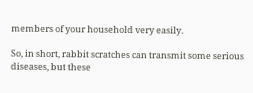members of your household very easily.

So, in short, rabbit scratches can transmit some serious diseases, but these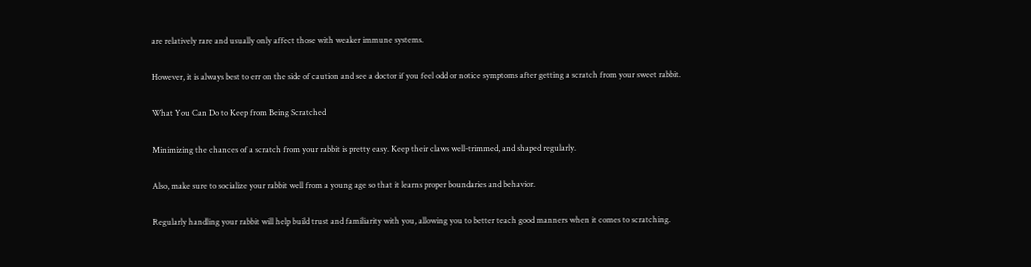are relatively rare and usually only affect those with weaker immune systems.

However, it is always best to err on the side of caution and see a doctor if you feel odd or notice symptoms after getting a scratch from your sweet rabbit.

What You Can Do to Keep from Being Scratched

Minimizing the chances of a scratch from your rabbit is pretty easy. Keep their claws well-trimmed, and shaped regularly.

Also, make sure to socialize your rabbit well from a young age so that it learns proper boundaries and behavior.

Regularly handling your rabbit will help build trust and familiarity with you, allowing you to better teach good manners when it comes to scratching.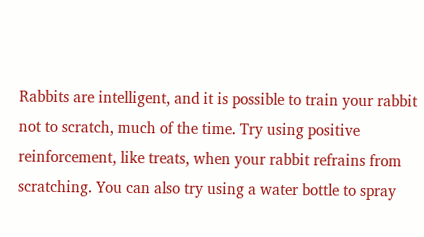Rabbits are intelligent, and it is possible to train your rabbit not to scratch, much of the time. Try using positive reinforcement, like treats, when your rabbit refrains from scratching. You can also try using a water bottle to spray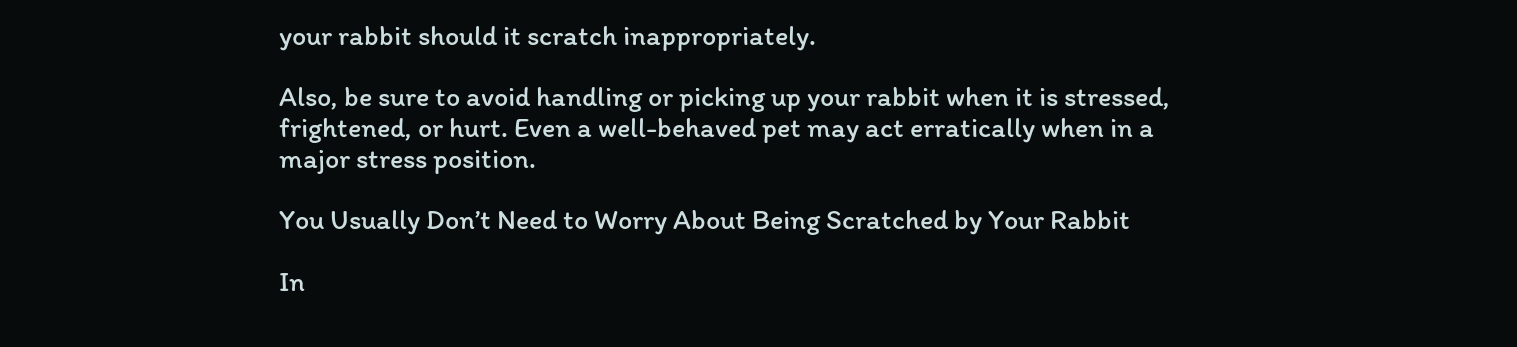your rabbit should it scratch inappropriately.

Also, be sure to avoid handling or picking up your rabbit when it is stressed, frightened, or hurt. Even a well-behaved pet may act erratically when in a major stress position.

You Usually Don’t Need to Worry About Being Scratched by Your Rabbit

In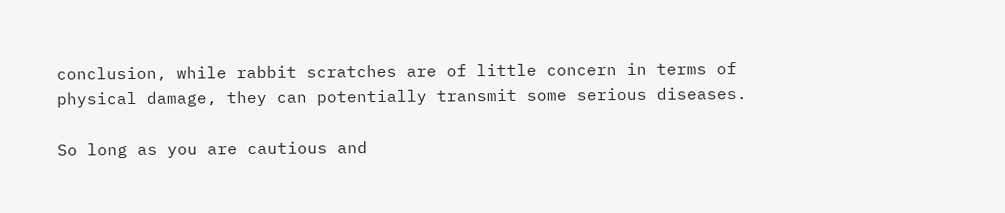conclusion, while rabbit scratches are of little concern in terms of physical damage, they can potentially transmit some serious diseases.

So long as you are cautious and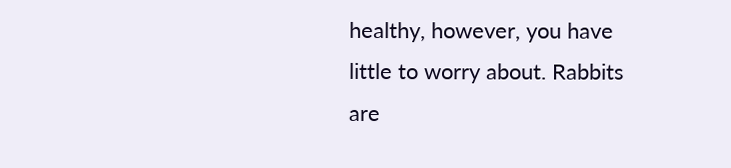healthy, however, you have little to worry about. Rabbits are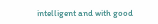intelligent and with good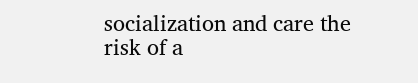socialization and care the risk of a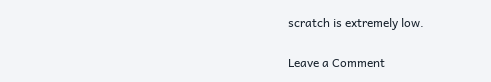scratch is extremely low.

Leave a Comment